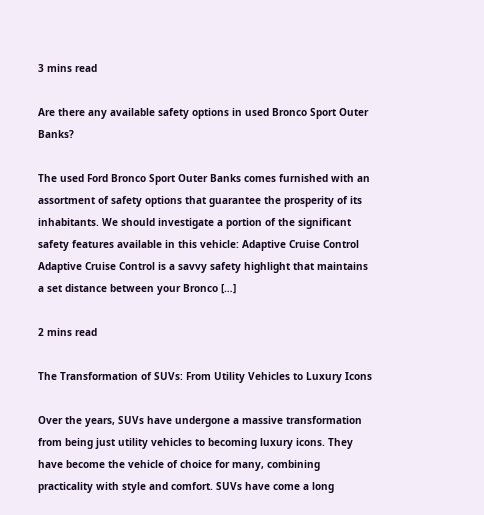3 mins read

Are there any available safety options in used Bronco Sport Outer Banks?

The used Ford Bronco Sport Outer Banks comes furnished with an assortment of safety options that guarantee the prosperity of its inhabitants. We should investigate a portion of the significant safety features available in this vehicle: Adaptive Cruise Control Adaptive Cruise Control is a savvy safety highlight that maintains a set distance between your Bronco […]

2 mins read

The Transformation of SUVs: From Utility Vehicles to Luxury Icons

Over the years, SUVs have undergone a massive transformation from being just utility vehicles to becoming luxury icons. They have become the vehicle of choice for many, combining practicality with style and comfort. SUVs have come a long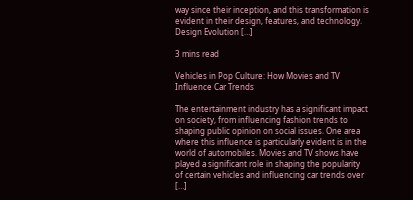way since their inception, and this transformation is evident in their design, features, and technology. Design Evolution […]

3 mins read

Vehicles in Pop Culture: How Movies and TV Influence Car Trends

The entertainment industry has a significant impact on society, from influencing fashion trends to shaping public opinion on social issues. One area where this influence is particularly evident is in the world of automobiles. Movies and TV shows have played a significant role in shaping the popularity of certain vehicles and influencing car trends over […]